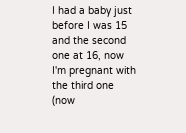I had a baby just before I was 15 and the second one at 16, now I'm pregnant with the third one (now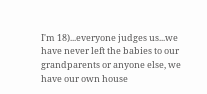I'm 18)...everyone judges us...we have never left the babies to our grandparents or anyone else, we have our own house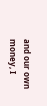and our own money, I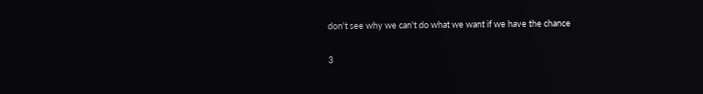don't see why we can't do what we want if we have the chance

3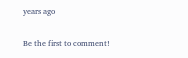years ago

Be the first to comment!